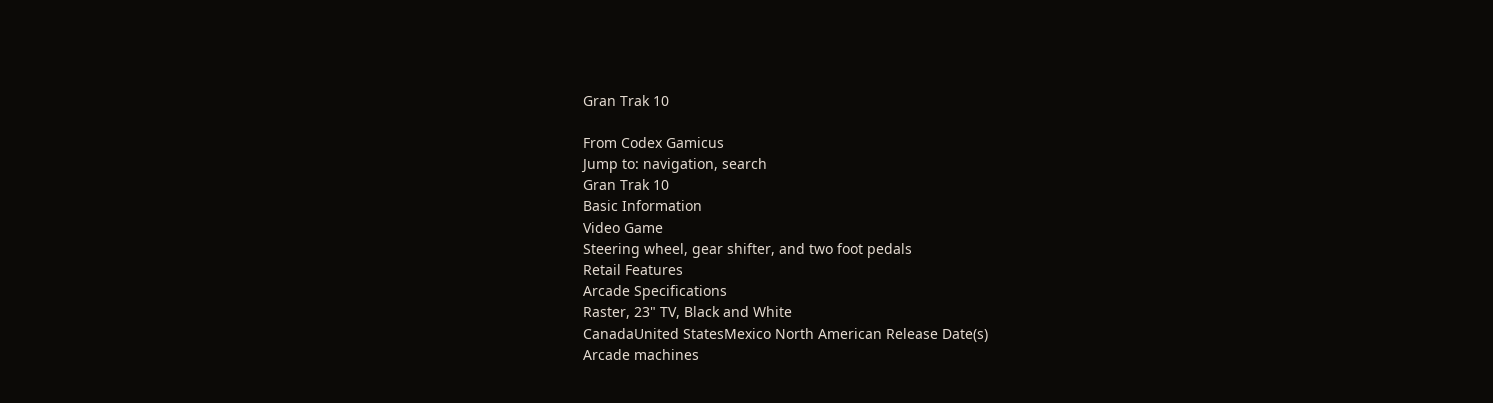Gran Trak 10

From Codex Gamicus
Jump to: navigation, search
Gran Trak 10
Basic Information
Video Game
Steering wheel, gear shifter, and two foot pedals
Retail Features
Arcade Specifications
Raster, 23" TV, Black and White
CanadaUnited StatesMexico North American Release Date(s)
Arcade machines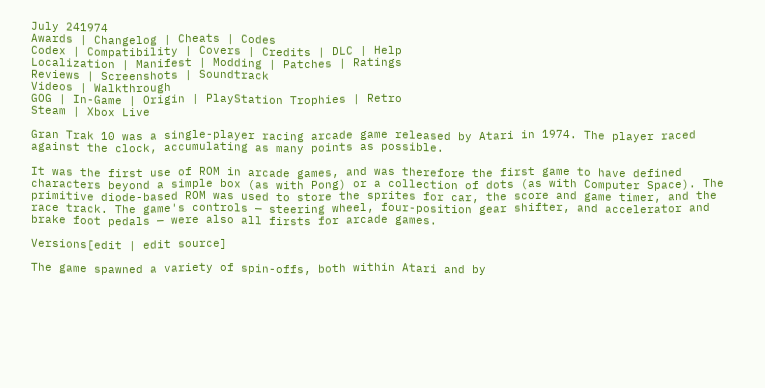July 241974
Awards | Changelog | Cheats | Codes
Codex | Compatibility | Covers | Credits | DLC | Help
Localization | Manifest | Modding | Patches | Ratings
Reviews | Screenshots | Soundtrack
Videos | Walkthrough
GOG | In-Game | Origin | PlayStation Trophies | Retro
Steam | Xbox Live

Gran Trak 10 was a single-player racing arcade game released by Atari in 1974. The player raced against the clock, accumulating as many points as possible.

It was the first use of ROM in arcade games, and was therefore the first game to have defined characters beyond a simple box (as with Pong) or a collection of dots (as with Computer Space). The primitive diode-based ROM was used to store the sprites for car, the score and game timer, and the race track. The game's controls — steering wheel, four-position gear shifter, and accelerator and brake foot pedals — were also all firsts for arcade games.

Versions[edit | edit source]

The game spawned a variety of spin-offs, both within Atari and by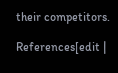their competitors.

References[edit |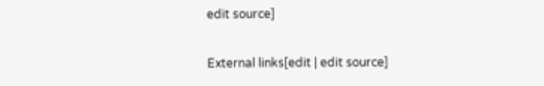edit source]

External links[edit | edit source]